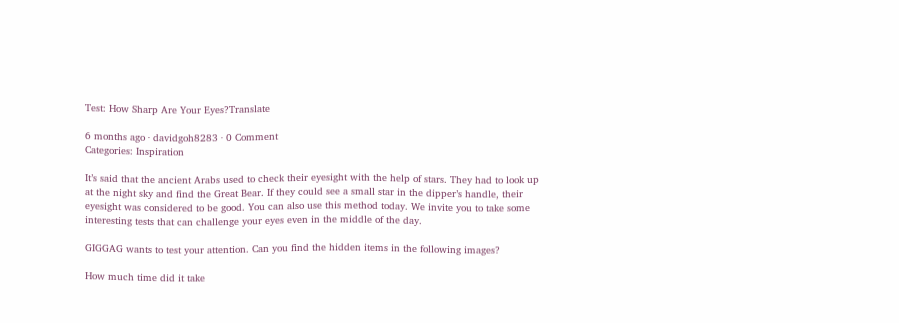Test: How Sharp Are Your Eyes?Translate

6 months ago · davidgoh8283 · 0 Comment
Categories: Inspiration

It’s said that the ancient Arabs used to check their eyesight with the help of stars. They had to look up at the night sky and find the Great Bear. If they could see a small star in the dipper’s handle, their eyesight was considered to be good. You can also use this method today. We invite you to take some interesting tests that can challenge your eyes even in the middle of the day.

GIGGAG wants to test your attention. Can you find the hidden items in the following images?

How much time did it take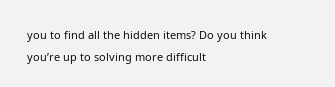you to find all the hidden items? Do you think you’re up to solving more difficult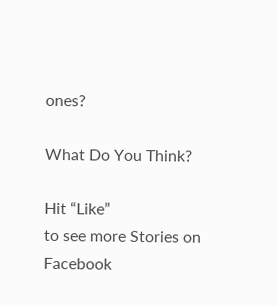ones?

What Do You Think?

Hit “Like”
to see more Stories on Facebook